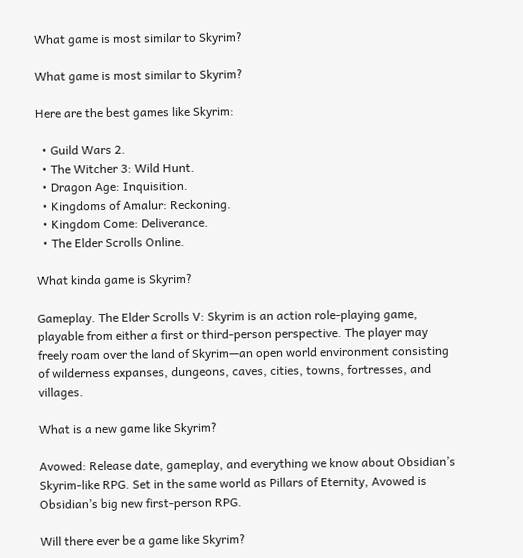What game is most similar to Skyrim?

What game is most similar to Skyrim?

Here are the best games like Skyrim:

  • Guild Wars 2.
  • The Witcher 3: Wild Hunt.
  • Dragon Age: Inquisition.
  • Kingdoms of Amalur: Reckoning.
  • Kingdom Come: Deliverance.
  • The Elder Scrolls Online.

What kinda game is Skyrim?

Gameplay. The Elder Scrolls V: Skyrim is an action role-playing game, playable from either a first or third-person perspective. The player may freely roam over the land of Skyrim—an open world environment consisting of wilderness expanses, dungeons, caves, cities, towns, fortresses, and villages.

What is a new game like Skyrim?

Avowed: Release date, gameplay, and everything we know about Obsidian’s Skyrim-like RPG. Set in the same world as Pillars of Eternity, Avowed is Obsidian’s big new first-person RPG.

Will there ever be a game like Skyrim?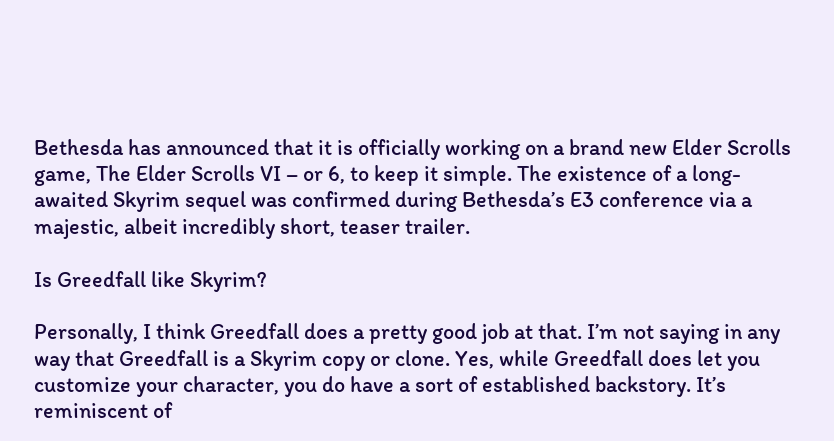Bethesda has announced that it is officially working on a brand new Elder Scrolls game, The Elder Scrolls VI – or 6, to keep it simple. The existence of a long-awaited Skyrim sequel was confirmed during Bethesda’s E3 conference via a majestic, albeit incredibly short, teaser trailer.

Is Greedfall like Skyrim?

Personally, I think Greedfall does a pretty good job at that. I’m not saying in any way that Greedfall is a Skyrim copy or clone. Yes, while Greedfall does let you customize your character, you do have a sort of established backstory. It’s reminiscent of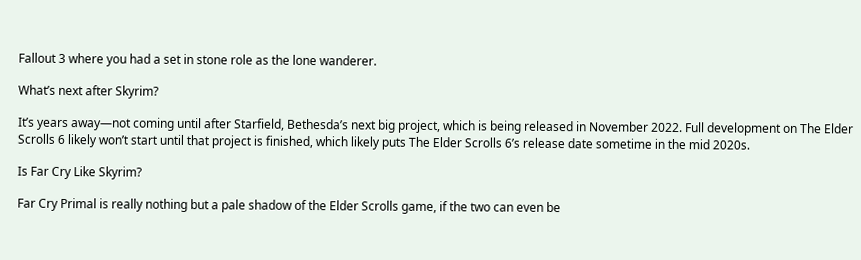Fallout 3 where you had a set in stone role as the lone wanderer.

What’s next after Skyrim?

It’s years away—not coming until after Starfield, Bethesda’s next big project, which is being released in November 2022. Full development on The Elder Scrolls 6 likely won’t start until that project is finished, which likely puts The Elder Scrolls 6’s release date sometime in the mid 2020s.

Is Far Cry Like Skyrim?

Far Cry Primal is really nothing but a pale shadow of the Elder Scrolls game, if the two can even be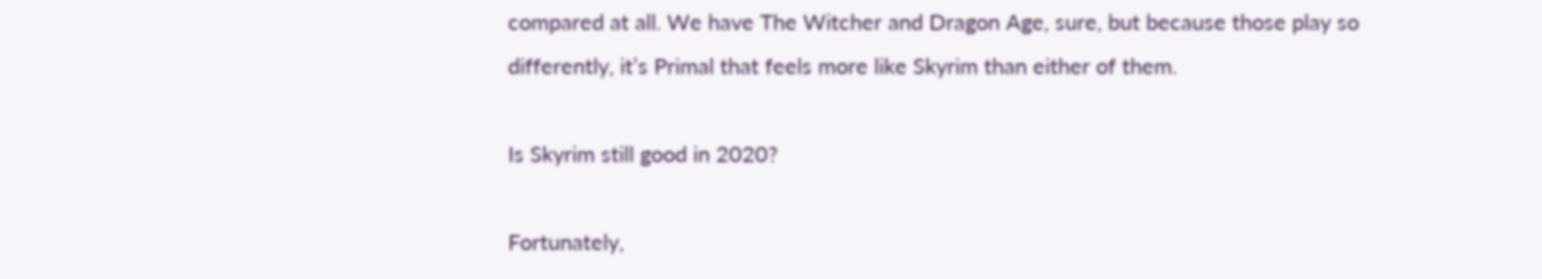compared at all. We have The Witcher and Dragon Age, sure, but because those play so differently, it’s Primal that feels more like Skyrim than either of them.

Is Skyrim still good in 2020?

Fortunately,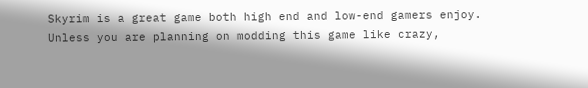Skyrim is a great game both high end and low-end gamers enjoy. Unless you are planning on modding this game like crazy,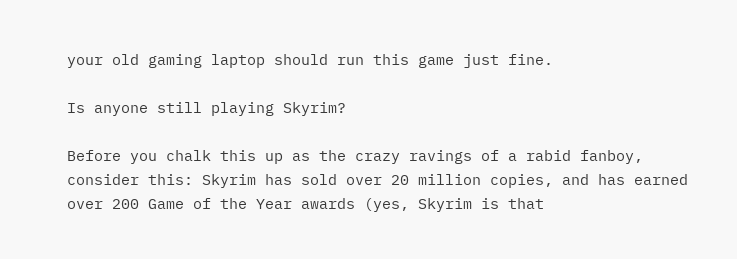your old gaming laptop should run this game just fine.

Is anyone still playing Skyrim?

Before you chalk this up as the crazy ravings of a rabid fanboy, consider this: Skyrim has sold over 20 million copies, and has earned over 200 Game of the Year awards (yes, Skyrim is that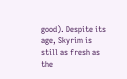good). Despite its age, Skyrim is still as fresh as the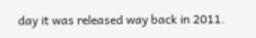day it was released way back in 2011.